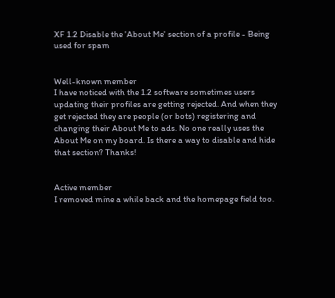XF 1.2 Disable the 'About Me' section of a profile - Being used for spam


Well-known member
I have noticed with the 1.2 software sometimes users updating their profiles are getting rejected. And when they get rejected they are people (or bots) registering and changing their About Me to ads. No one really uses the About Me on my board. Is there a way to disable and hide that section? Thanks!


Active member
I removed mine a while back and the homepage field too.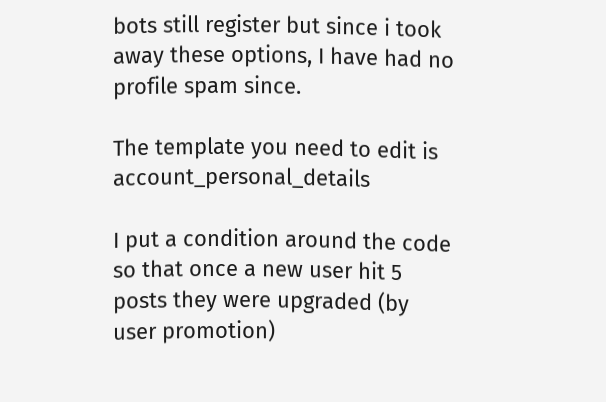bots still register but since i took away these options, I have had no profile spam since.

The template you need to edit is account_personal_details

I put a condition around the code so that once a new user hit 5 posts they were upgraded (by user promotion)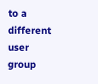to a different user group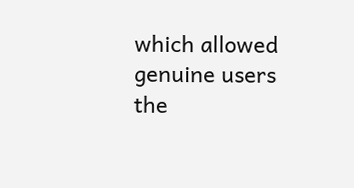which allowed genuine users the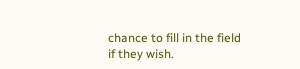chance to fill in the field if they wish.